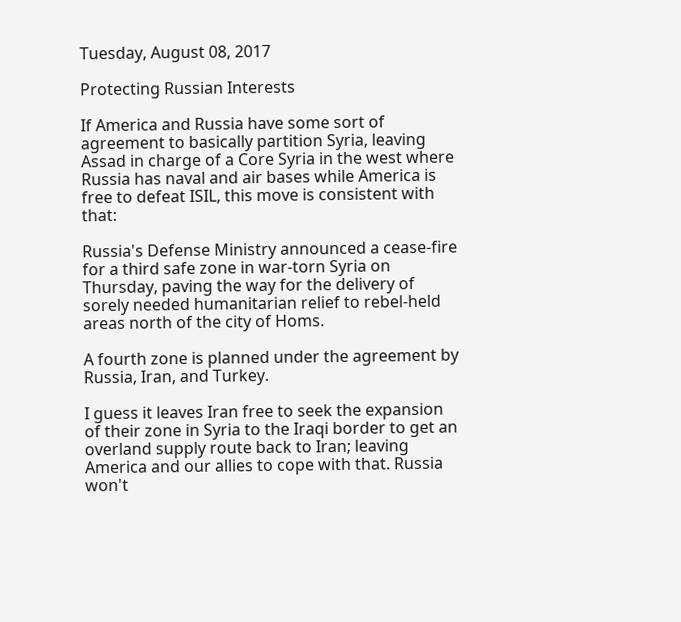Tuesday, August 08, 2017

Protecting Russian Interests

If America and Russia have some sort of agreement to basically partition Syria, leaving Assad in charge of a Core Syria in the west where Russia has naval and air bases while America is free to defeat ISIL, this move is consistent with that:

Russia's Defense Ministry announced a cease-fire for a third safe zone in war-torn Syria on Thursday, paving the way for the delivery of sorely needed humanitarian relief to rebel-held areas north of the city of Homs.

A fourth zone is planned under the agreement by Russia, Iran, and Turkey.

I guess it leaves Iran free to seek the expansion of their zone in Syria to the Iraqi border to get an overland supply route back to Iran; leaving America and our allies to cope with that. Russia won't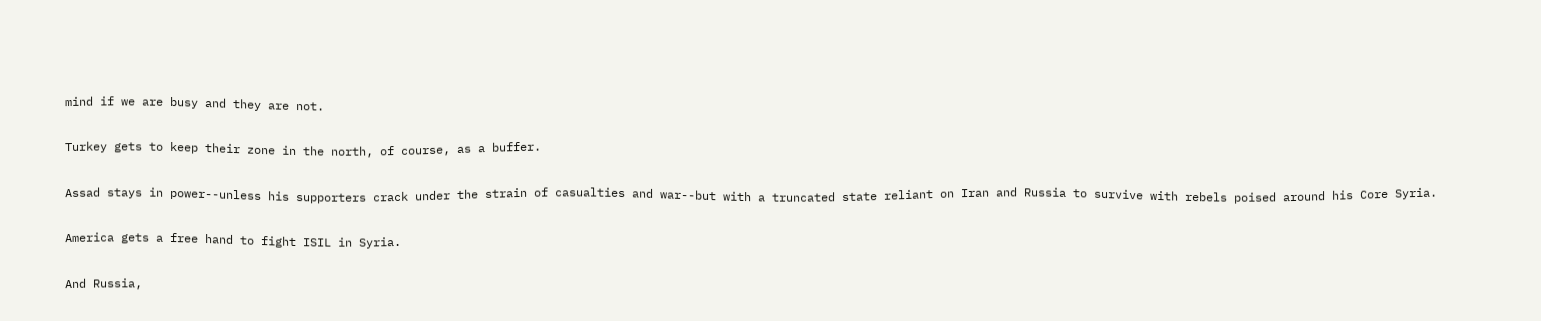mind if we are busy and they are not.

Turkey gets to keep their zone in the north, of course, as a buffer.

Assad stays in power--unless his supporters crack under the strain of casualties and war--but with a truncated state reliant on Iran and Russia to survive with rebels poised around his Core Syria.

America gets a free hand to fight ISIL in Syria.

And Russia,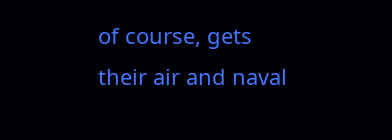of course, gets their air and naval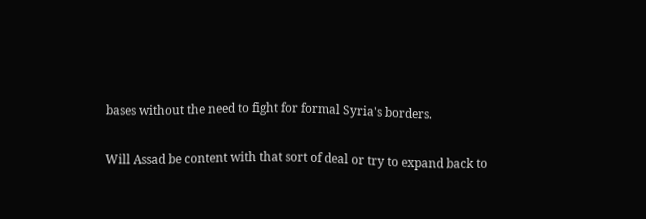bases without the need to fight for formal Syria's borders.

Will Assad be content with that sort of deal or try to expand back to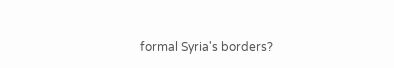formal Syria's borders?